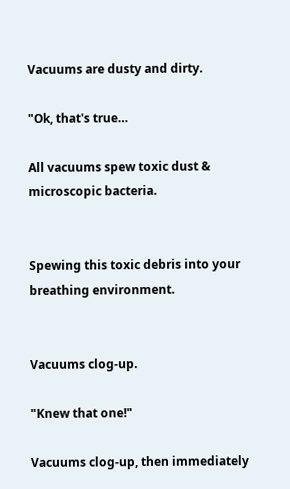Vacuums are dusty and dirty.

"Ok, that's true…

All vacuums spew toxic dust & microscopic bacteria.


Spewing this toxic debris into your breathing environment.


Vacuums clog-up.

"Knew that one!"

Vacuums clog-up, then immediately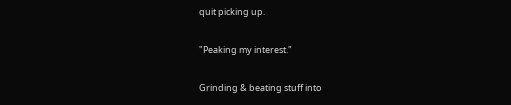quit picking up.

"Peaking my interest."

Grinding & beating stuff into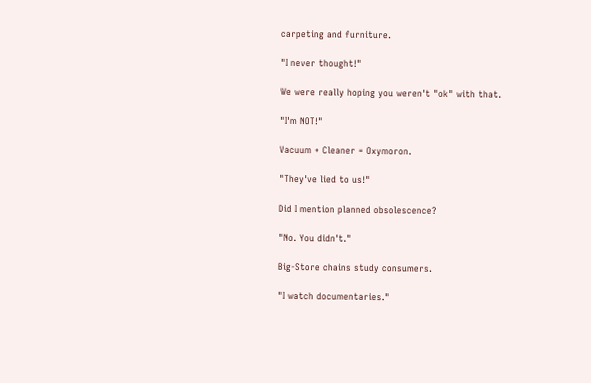carpeting and furniture.

"I never thought!"

We were really hoping you weren't "ok" with that.

"I'm NOT!"

Vacuum + Cleaner = Oxymoron.

"They've lied to us!"

Did I mention planned obsolescence?

"No. You didn't."

Big-Store chains study consumers.

"I watch documentaries."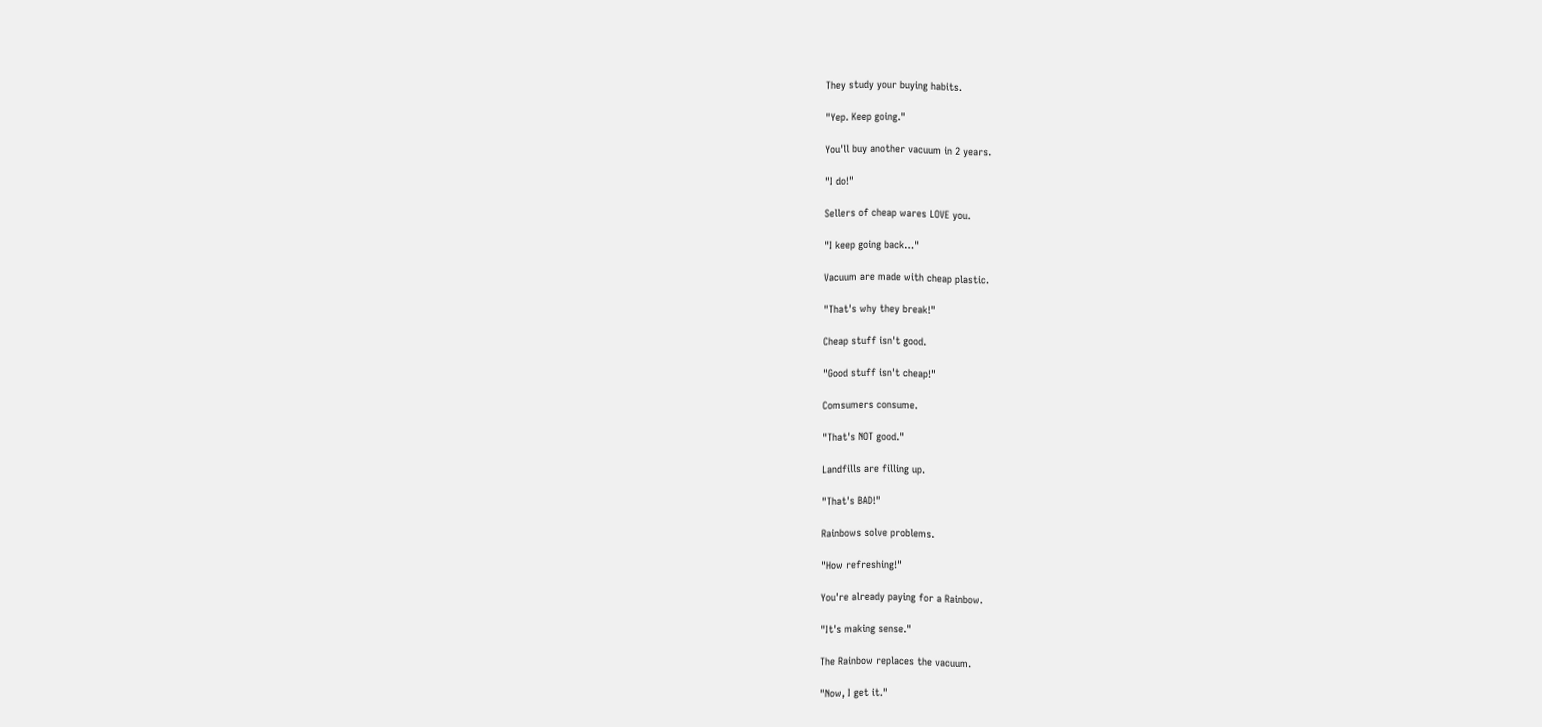They study your buying habits.

"Yep. Keep going."

You'll buy another vacuum in 2 years.

"I do!"

Sellers of cheap wares LOVE you.

"I keep going back…"

Vacuum are made with cheap plastic.

"That's why they break!"

Cheap stuff isn't good.

"Good stuff isn't cheap!"

Comsumers consume.

"That's NOT good."

Landfills are filling up.

"That's BAD!"

Rainbows solve problems.

"How refreshing!"

You're already paying for a Rainbow.

"It's making sense."

The Rainbow replaces the vacuum.

"Now, I get it."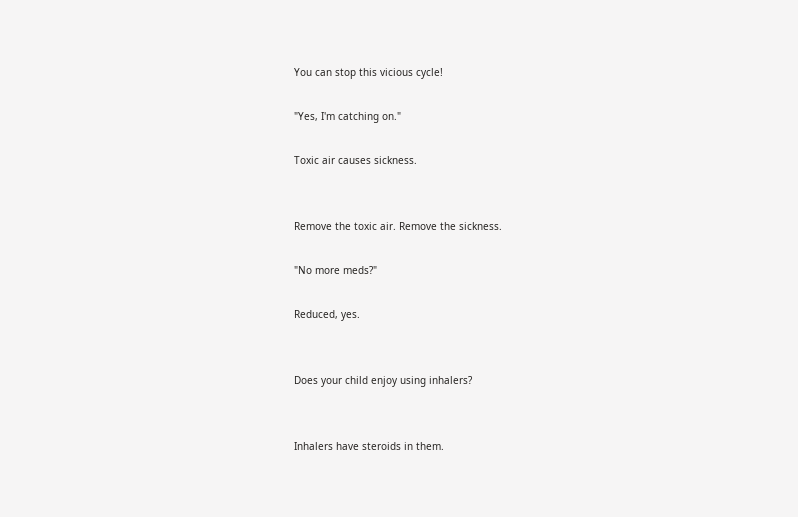You can stop this vicious cycle!

"Yes, I'm catching on."

Toxic air causes sickness.


Remove the toxic air. Remove the sickness.

"No more meds?"

Reduced, yes.


Does your child enjoy using inhalers?


Inhalers have steroids in them.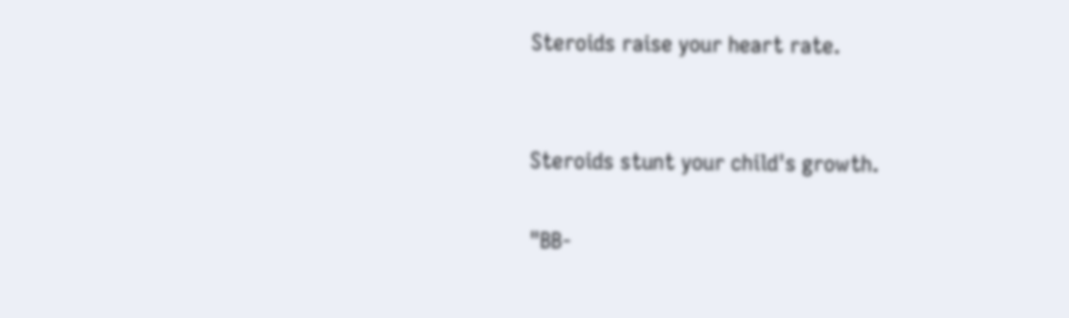Steroids raise your heart rate.


Steroids stunt your child's growth.

"BB-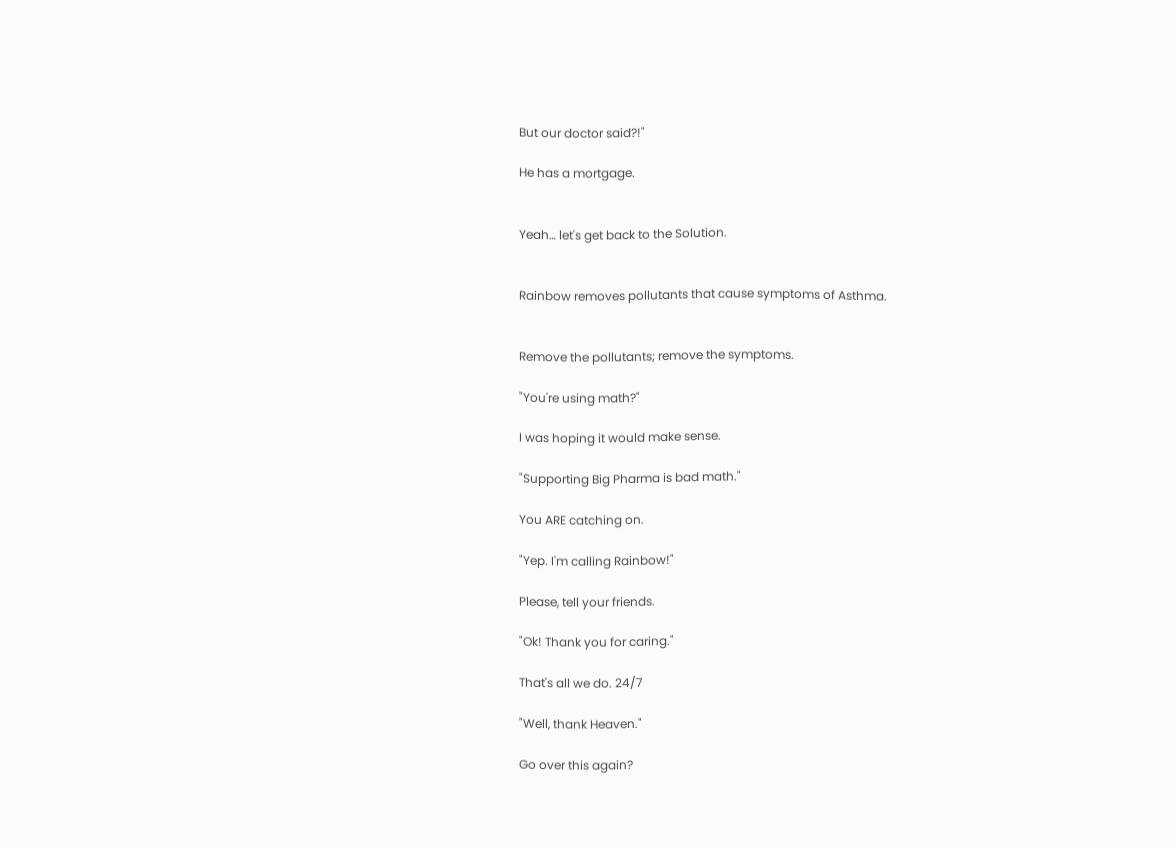But our doctor said?!"

He has a mortgage.


Yeah… let's get back to the Solution.


Rainbow removes pollutants that cause symptoms of Asthma.


Remove the pollutants; remove the symptoms.

"You're using math?"

I was hoping it would make sense.

"Supporting Big Pharma is bad math."

You ARE catching on.

"Yep. I'm calling Rainbow!"

Please, tell your friends.

"Ok! Thank you for caring."

That's all we do. 24/7

"Well, thank Heaven."

Go over this again?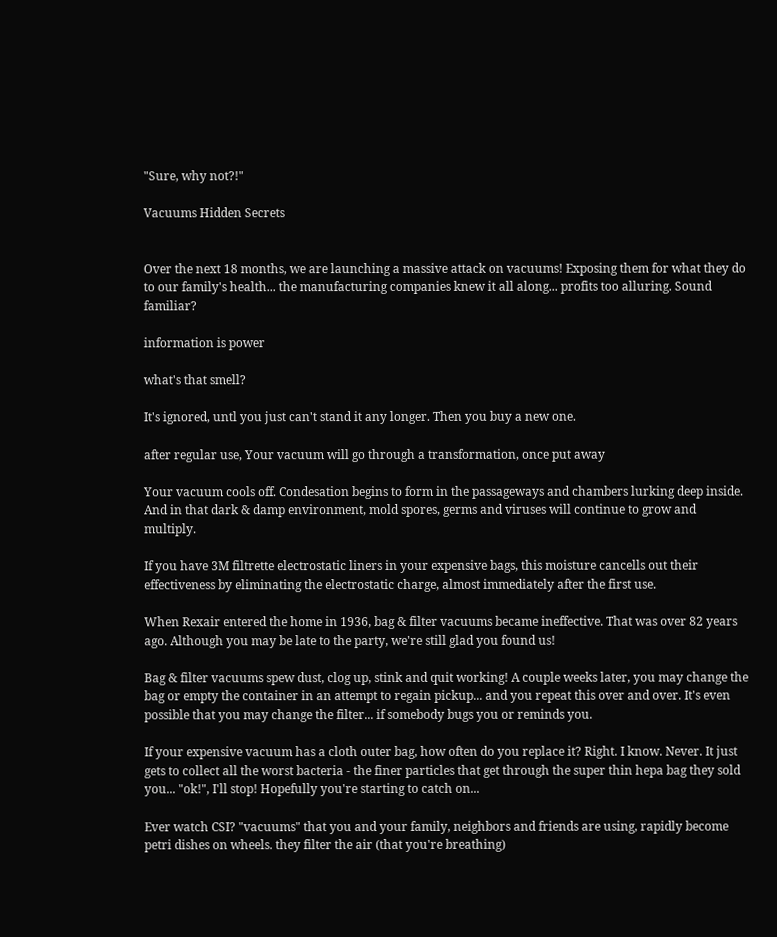"Sure, why not?!"

Vacuums Hidden Secrets


Over the next 18 months, we are launching a massive attack on vacuums! Exposing them for what they do to our family's health... the manufacturing companies knew it all along... profits too alluring. Sound familiar?

information is power

what's that smell?

It's ignored, untl you just can't stand it any longer. Then you buy a new one.

after regular use, Your vacuum will go through a transformation, once put away

Your vacuum cools off. Condesation begins to form in the passageways and chambers lurking deep inside. And in that dark & damp environment, mold spores, germs and viruses will continue to grow and multiply.

If you have 3M filtrette electrostatic liners in your expensive bags, this moisture cancells out their effectiveness by eliminating the electrostatic charge, almost immediately after the first use.

When Rexair entered the home in 1936, bag & filter vacuums became ineffective. That was over 82 years ago. Although you may be late to the party, we're still glad you found us!

Bag & filter vacuums spew dust, clog up, stink and quit working! A couple weeks later, you may change the bag or empty the container in an attempt to regain pickup... and you repeat this over and over. It's even possible that you may change the filter... if somebody bugs you or reminds you.

If your expensive vacuum has a cloth outer bag, how often do you replace it? Right. I know. Never. It just gets to collect all the worst bacteria - the finer particles that get through the super thin hepa bag they sold you... "ok!", I'll stop! Hopefully you're starting to catch on...

Ever watch CSI? "vacuums" that you and your family, neighbors and friends are using, rapidly become petri dishes on wheels. they filter the air (that you're breathing)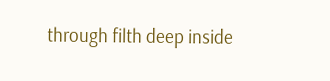through filth deep inside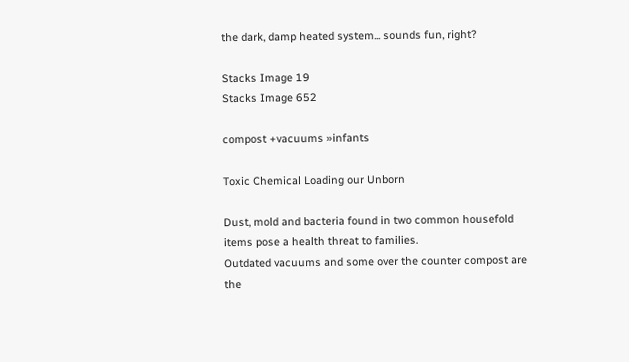the dark, damp heated system... sounds fun, right?

Stacks Image 19
Stacks Image 652

compost +vacuums »infants

Toxic Chemical Loading our Unborn

Dust, mold and bacteria found in two common housefold items pose a health threat to families.
Outdated vacuums and some over the counter compost are the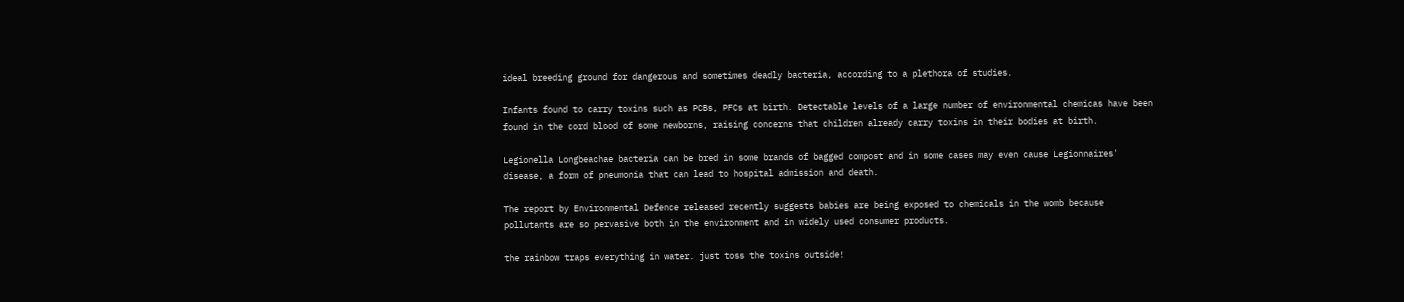ideal breeding ground for dangerous and sometimes deadly bacteria, according to a plethora of studies.

Infants found to carry toxins such as PCBs, PFCs at birth. Detectable levels of a large number of environmental chemicas have been found in the cord blood of some newborns, raising concerns that children already carry toxins in their bodies at birth.

Legionella Longbeachae bacteria can be bred in some brands of bagged compost and in some cases may even cause Legionnaires' disease, a form of pneumonia that can lead to hospital admission and death.

The report by Environmental Defence released recently suggests babies are being exposed to chemicals in the womb because pollutants are so pervasive both in the environment and in widely used consumer products.

the rainbow traps everything in water. just toss the toxins outside!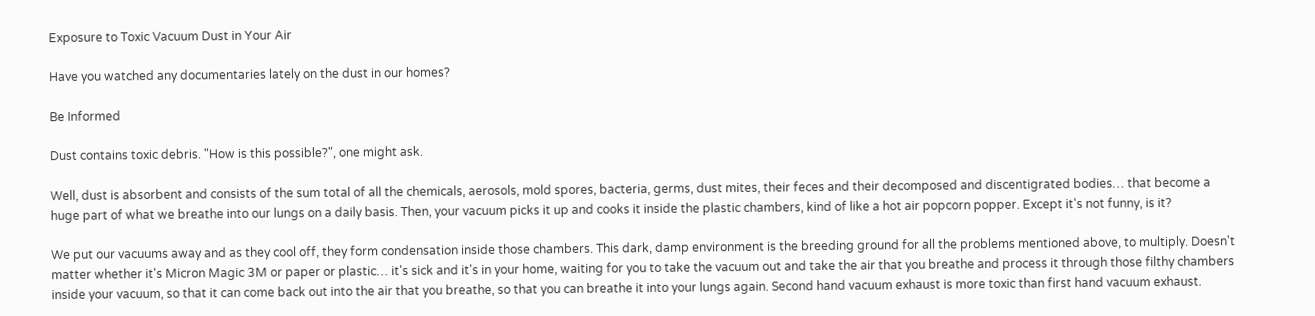Exposure to Toxic Vacuum Dust in Your Air

Have you watched any documentaries lately on the dust in our homes?

Be Informed

Dust contains toxic debris. "How is this possible?", one might ask.

Well, dust is absorbent and consists of the sum total of all the chemicals, aerosols, mold spores, bacteria, germs, dust mites, their feces and their decomposed and discentigrated bodies… that become a huge part of what we breathe into our lungs on a daily basis. Then, your vacuum picks it up and cooks it inside the plastic chambers, kind of like a hot air popcorn popper. Except it's not funny, is it?

We put our vacuums away and as they cool off, they form condensation inside those chambers. This dark, damp environment is the breeding ground for all the problems mentioned above, to multiply. Doesn't matter whether it's Micron Magic 3M or paper or plastic… it's sick and it's in your home, waiting for you to take the vacuum out and take the air that you breathe and process it through those filthy chambers inside your vacuum, so that it can come back out into the air that you breathe, so that you can breathe it into your lungs again. Second hand vacuum exhaust is more toxic than first hand vacuum exhaust.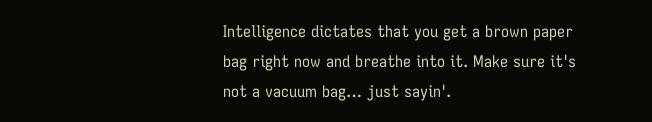Intelligence dictates that you get a brown paper bag right now and breathe into it. Make sure it's not a vacuum bag… just sayin'.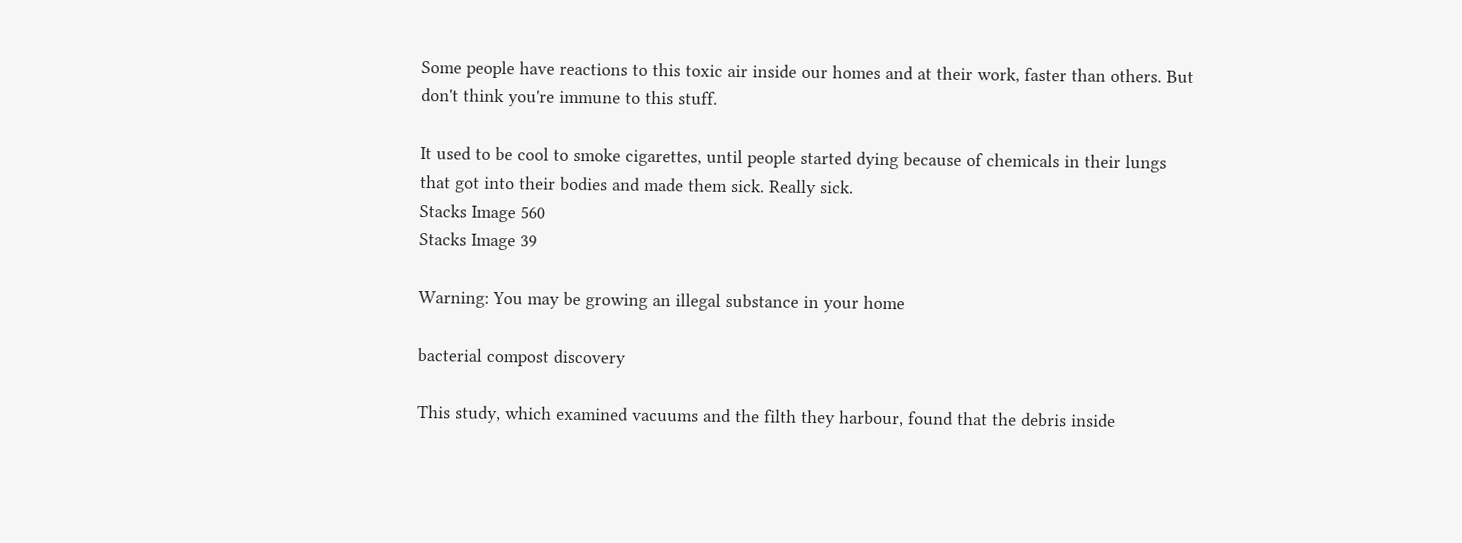Some people have reactions to this toxic air inside our homes and at their work, faster than others. But don't think you're immune to this stuff.

It used to be cool to smoke cigarettes, until people started dying because of chemicals in their lungs that got into their bodies and made them sick. Really sick.
Stacks Image 560
Stacks Image 39

Warning: You may be growing an illegal substance in your home

bacterial compost discovery

This study, which examined vacuums and the filth they harbour, found that the debris inside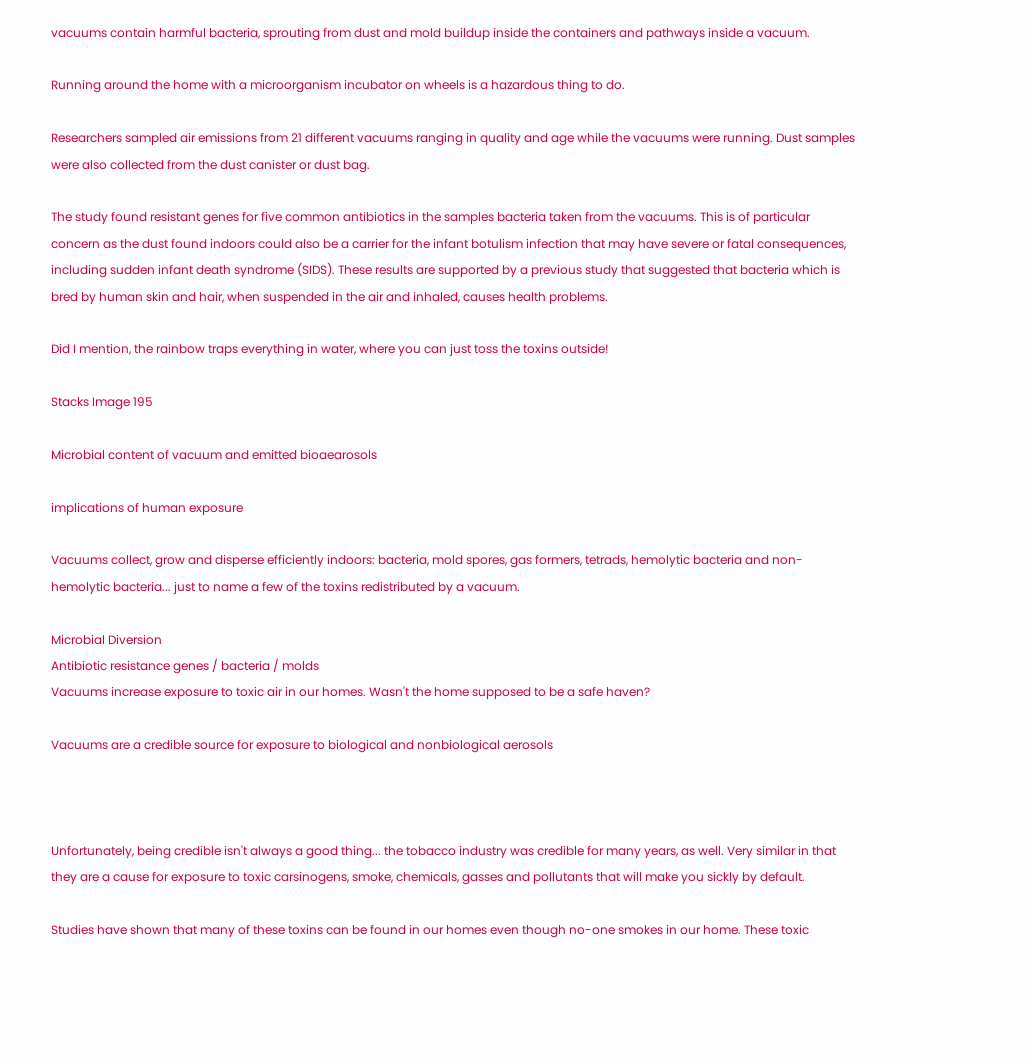vacuums contain harmful bacteria, sprouting from dust and mold buildup inside the containers and pathways inside a vacuum.

Running around the home with a microorganism incubator on wheels is a hazardous thing to do.

Researchers sampled air emissions from 21 different vacuums ranging in quality and age while the vacuums were running. Dust samples were also collected from the dust canister or dust bag.

The study found resistant genes for five common antibiotics in the samples bacteria taken from the vacuums. This is of particular concern as the dust found indoors could also be a carrier for the infant botulism infection that may have severe or fatal consequences, including sudden infant death syndrome (SIDS). These results are supported by a previous study that suggested that bacteria which is bred by human skin and hair, when suspended in the air and inhaled, causes health problems.

Did I mention, the rainbow traps everything in water, where you can just toss the toxins outside!

Stacks Image 195

Microbial content of vacuum and emitted bioaearosols

implications of human exposure

Vacuums collect, grow and disperse efficiently indoors: bacteria, mold spores, gas formers, tetrads, hemolytic bacteria and non-hemolytic bacteria... just to name a few of the toxins redistributed by a vacuum.

Microbial Diversion
Antibiotic resistance genes / bacteria / molds
Vacuums increase exposure to toxic air in our homes. Wasn't the home supposed to be a safe haven?

Vacuums are a credible source for exposure to biological and nonbiological aerosols



Unfortunately, being credible isn't always a good thing... the tobacco industry was credible for many years, as well. Very similar in that they are a cause for exposure to toxic carsinogens, smoke, chemicals, gasses and pollutants that will make you sickly by default.

Studies have shown that many of these toxins can be found in our homes even though no-one smokes in our home. These toxic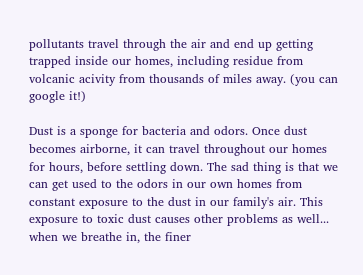pollutants travel through the air and end up getting trapped inside our homes, including residue from volcanic acivity from thousands of miles away. (you can google it!)

Dust is a sponge for bacteria and odors. Once dust becomes airborne, it can travel throughout our homes for hours, before settling down. The sad thing is that we can get used to the odors in our own homes from constant exposure to the dust in our family's air. This exposure to toxic dust causes other problems as well... when we breathe in, the finer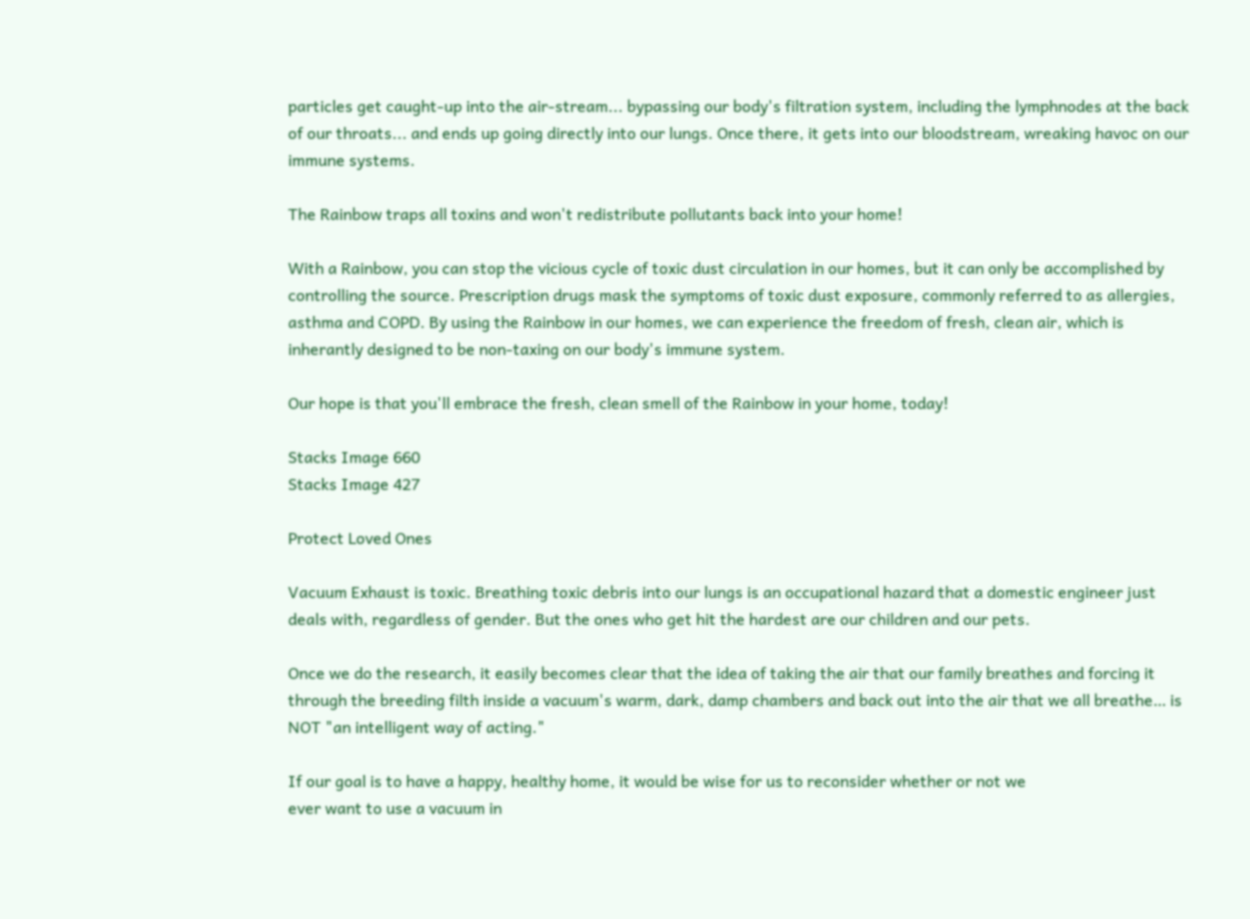particles get caught-up into the air-stream... bypassing our body's filtration system, including the lymphnodes at the back of our throats... and ends up going directly into our lungs. Once there, it gets into our bloodstream, wreaking havoc on our immune systems.

The Rainbow traps all toxins and won't redistribute pollutants back into your home!

With a Rainbow, you can stop the vicious cycle of toxic dust circulation in our homes, but it can only be accomplished by controlling the source. Prescription drugs mask the symptoms of toxic dust exposure, commonly referred to as allergies, asthma and COPD. By using the Rainbow in our homes, we can experience the freedom of fresh, clean air, which is inherantly designed to be non-taxing on our body's immune system.

Our hope is that you'll embrace the fresh, clean smell of the Rainbow in your home, today!

Stacks Image 660
Stacks Image 427

Protect Loved Ones

Vacuum Exhaust is toxic. Breathing toxic debris into our lungs is an occupational hazard that a domestic engineer just deals with, regardless of gender. But the ones who get hit the hardest are our children and our pets.

Once we do the research, it easily becomes clear that the idea of taking the air that our family breathes and forcing it through the breeding filth inside a vacuum's warm, dark, damp chambers and back out into the air that we all breathe… is
NOT "an intelligent way of acting."

If our goal is to have a happy, healthy home, it would be wise for us to reconsider whether or not we
ever want to use a vacuum in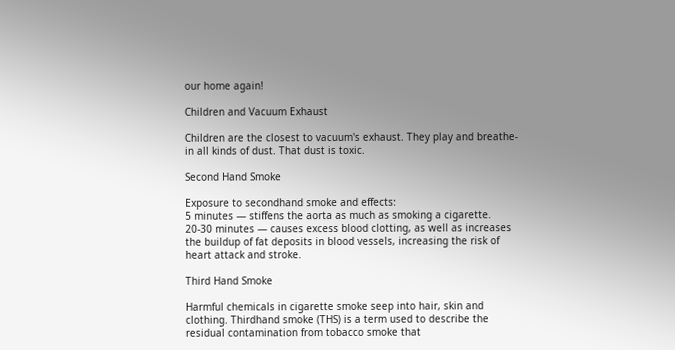our home again!

Children and Vacuum Exhaust

Children are the closest to vacuum's exhaust. They play and breathe-in all kinds of dust. That dust is toxic.

Second Hand Smoke

Exposure to secondhand smoke and effects:
5 minutes — stiffens the aorta as much as smoking a cigarette.
20-30 minutes — causes excess blood clotting, as well as increases the buildup of fat deposits in blood vessels, increasing the risk of heart attack and stroke.

Third Hand Smoke

Harmful chemicals in cigarette smoke seep into hair, skin and clothing. Thirdhand smoke (THS) is a term used to describe the residual contamination from tobacco smoke that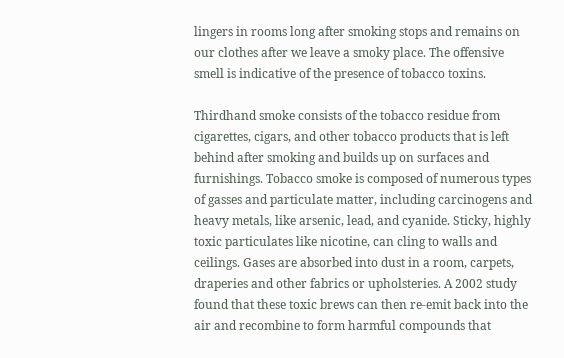lingers in rooms long after smoking stops and remains on our clothes after we leave a smoky place. The offensive smell is indicative of the presence of tobacco toxins.

Thirdhand smoke consists of the tobacco residue from cigarettes, cigars, and other tobacco products that is left behind after smoking and builds up on surfaces and furnishings. Tobacco smoke is composed of numerous types of gasses and particulate matter, including carcinogens and heavy metals, like arsenic, lead, and cyanide. Sticky, highly toxic particulates like nicotine, can cling to walls and ceilings. Gases are absorbed into dust in a room, carpets, draperies and other fabrics or upholsteries. A 2002 study found that these toxic brews can then re-emit back into the air and recombine to form harmful compounds that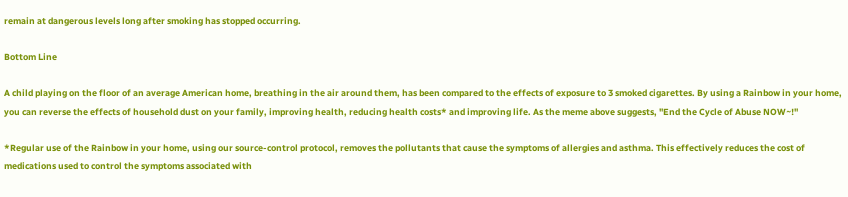remain at dangerous levels long after smoking has stopped occurring.

Bottom Line

A child playing on the floor of an average American home, breathing in the air around them, has been compared to the effects of exposure to 3 smoked cigarettes. By using a Rainbow in your home, you can reverse the effects of household dust on your family, improving health, reducing health costs* and improving life. As the meme above suggests, "End the Cycle of Abuse NOW~!"

*Regular use of the Rainbow in your home, using our source-control protocol, removes the pollutants that cause the symptoms of allergies and asthma. This effectively reduces the cost of medications used to control the symptoms associated with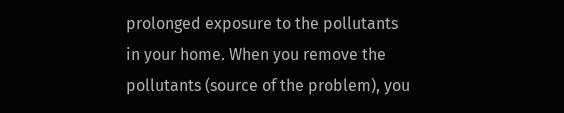prolonged exposure to the pollutants in your home. When you remove the pollutants (source of the problem), you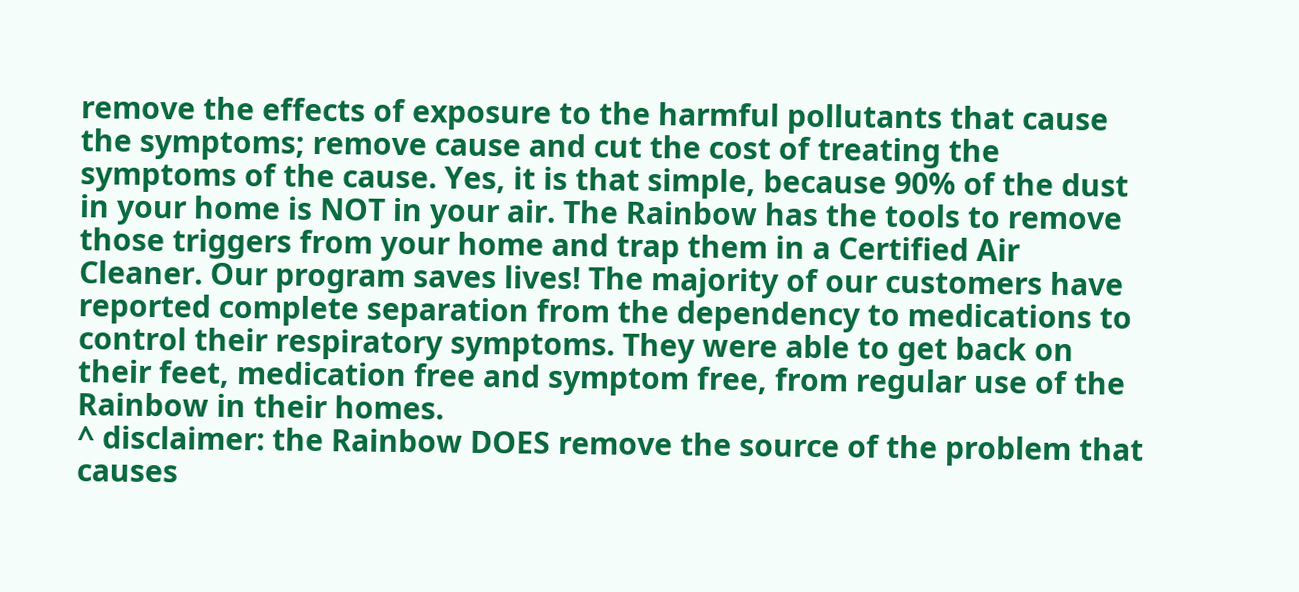remove the effects of exposure to the harmful pollutants that cause the symptoms; remove cause and cut the cost of treating the symptoms of the cause. Yes, it is that simple, because 90% of the dust in your home is NOT in your air. The Rainbow has the tools to remove those triggers from your home and trap them in a Certified Air Cleaner. Our program saves lives! The majority of our customers have reported complete separation from the dependency to medications to control their respiratory symptoms. They were able to get back on their feet, medication free and symptom free, from regular use of the Rainbow in their homes.
^ disclaimer: the Rainbow DOES remove the source of the problem that causes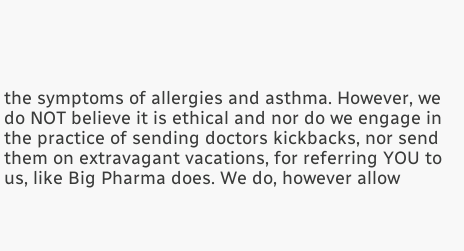the symptoms of allergies and asthma. However, we do NOT believe it is ethical and nor do we engage in the practice of sending doctors kickbacks, nor send them on extravagant vacations, for referring YOU to us, like Big Pharma does. We do, however allow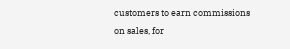customers to earn commissions on sales, for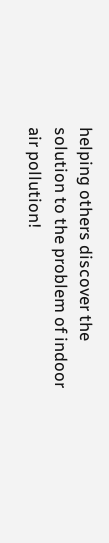helping others discover the solution to the problem of indoor air pollution!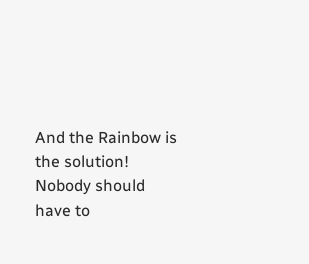And the Rainbow is the solution!
Nobody should have to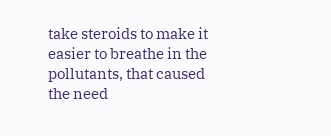take steroids to make it easier to breathe in the pollutants, that caused the need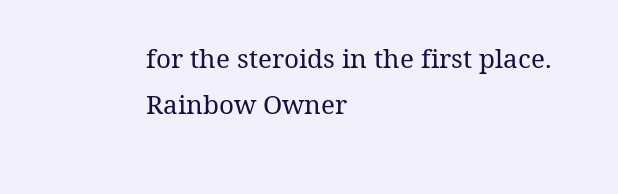for the steroids in the first place.
Rainbow Owner